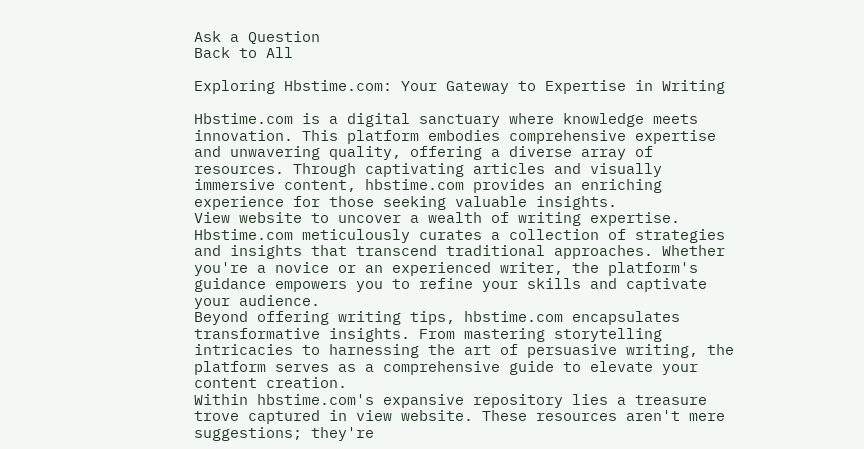Ask a Question
Back to All

Exploring Hbstime.com: Your Gateway to Expertise in Writing

Hbstime.com is a digital sanctuary where knowledge meets innovation. This platform embodies comprehensive expertise and unwavering quality, offering a diverse array of resources. Through captivating articles and visually immersive content, hbstime.com provides an enriching experience for those seeking valuable insights.
View website to uncover a wealth of writing expertise. Hbstime.com meticulously curates a collection of strategies and insights that transcend traditional approaches. Whether you're a novice or an experienced writer, the platform's guidance empowers you to refine your skills and captivate your audience.
Beyond offering writing tips, hbstime.com encapsulates transformative insights. From mastering storytelling intricacies to harnessing the art of persuasive writing, the platform serves as a comprehensive guide to elevate your content creation.
Within hbstime.com's expansive repository lies a treasure trove captured in view website. These resources aren't mere suggestions; they're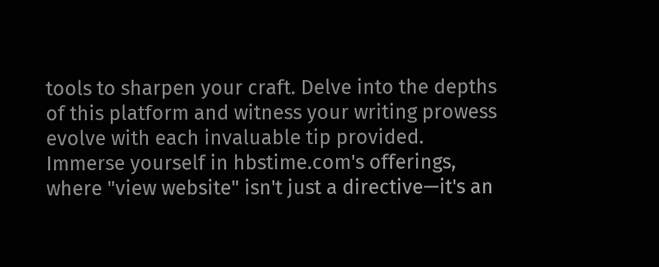tools to sharpen your craft. Delve into the depths of this platform and witness your writing prowess evolve with each invaluable tip provided.
Immerse yourself in hbstime.com's offerings, where "view website" isn't just a directive—it's an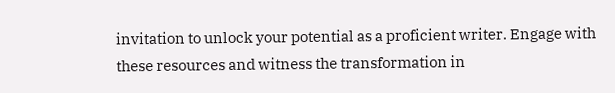invitation to unlock your potential as a proficient writer. Engage with these resources and witness the transformation in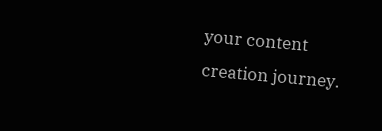your content creation journey.